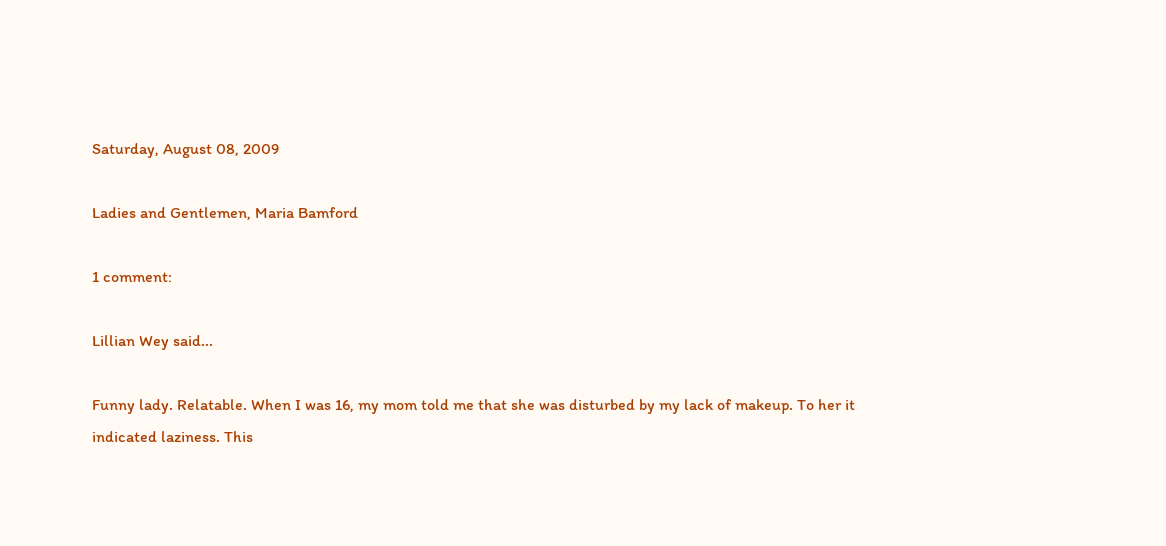Saturday, August 08, 2009

Ladies and Gentlemen, Maria Bamford

1 comment:

Lillian Wey said...

Funny lady. Relatable. When I was 16, my mom told me that she was disturbed by my lack of makeup. To her it indicated laziness. This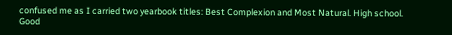confused me as I carried two yearbook titles: Best Complexion and Most Natural. High school. Good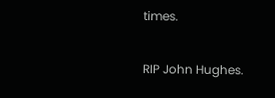times.

RIP John Hughes.